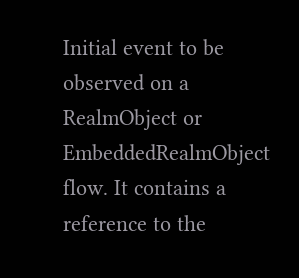Initial event to be observed on a RealmObject or EmbeddedRealmObject flow. It contains a reference to the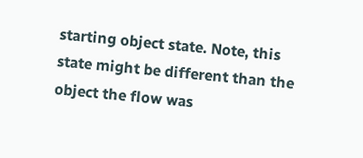starting object state. Note, this state might be different than the object the flow was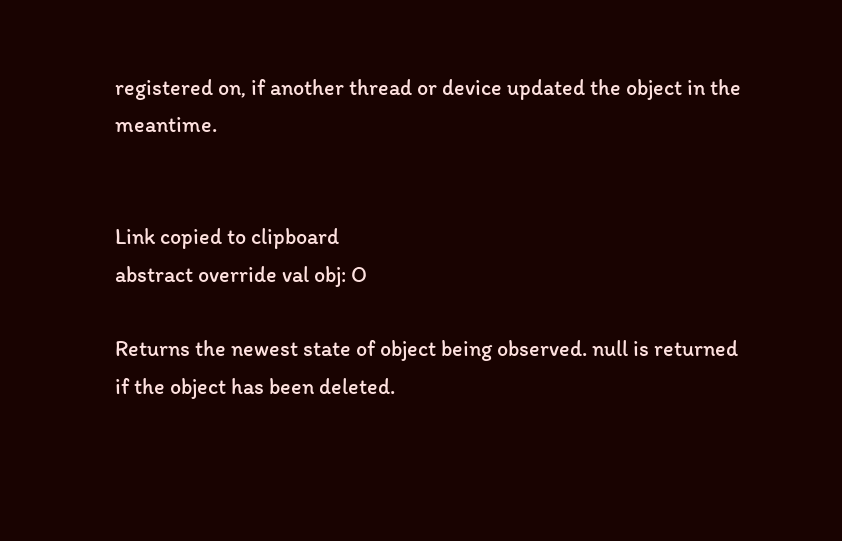registered on, if another thread or device updated the object in the meantime.


Link copied to clipboard
abstract override val obj: O

Returns the newest state of object being observed. null is returned if the object has been deleted.